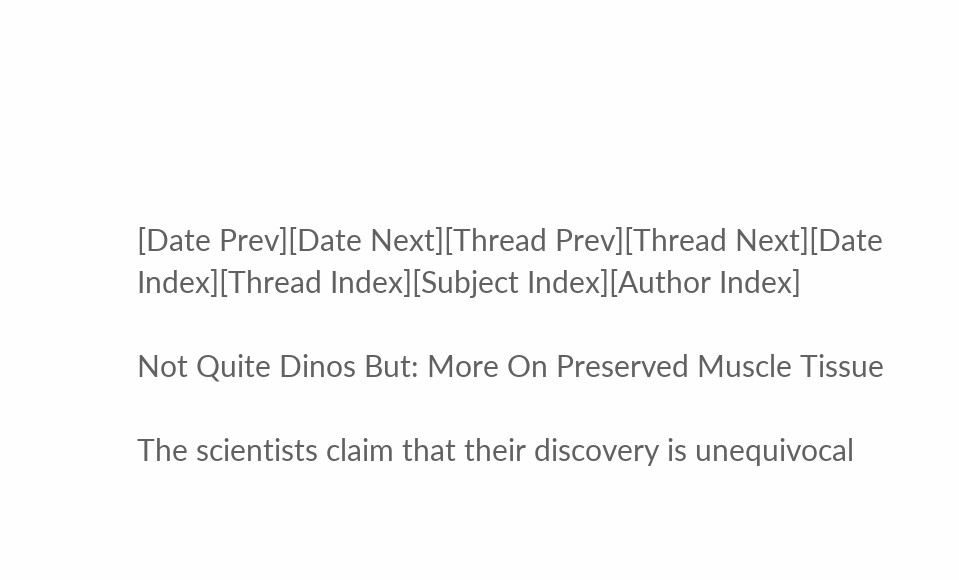[Date Prev][Date Next][Thread Prev][Thread Next][Date Index][Thread Index][Subject Index][Author Index]

Not Quite Dinos But: More On Preserved Muscle Tissue

The scientists claim that their discovery is unequivocal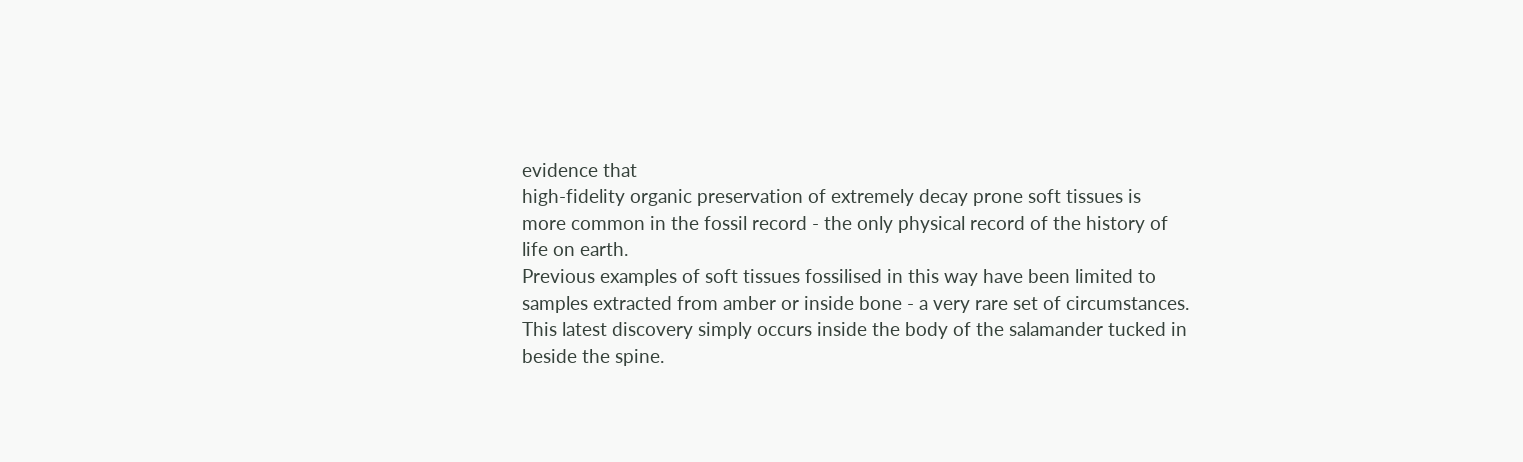evidence that
high-fidelity organic preservation of extremely decay prone soft tissues is
more common in the fossil record - the only physical record of the history of
life on earth.
Previous examples of soft tissues fossilised in this way have been limited to
samples extracted from amber or inside bone - a very rare set of circumstances.
This latest discovery simply occurs inside the body of the salamander tucked in
beside the spine.